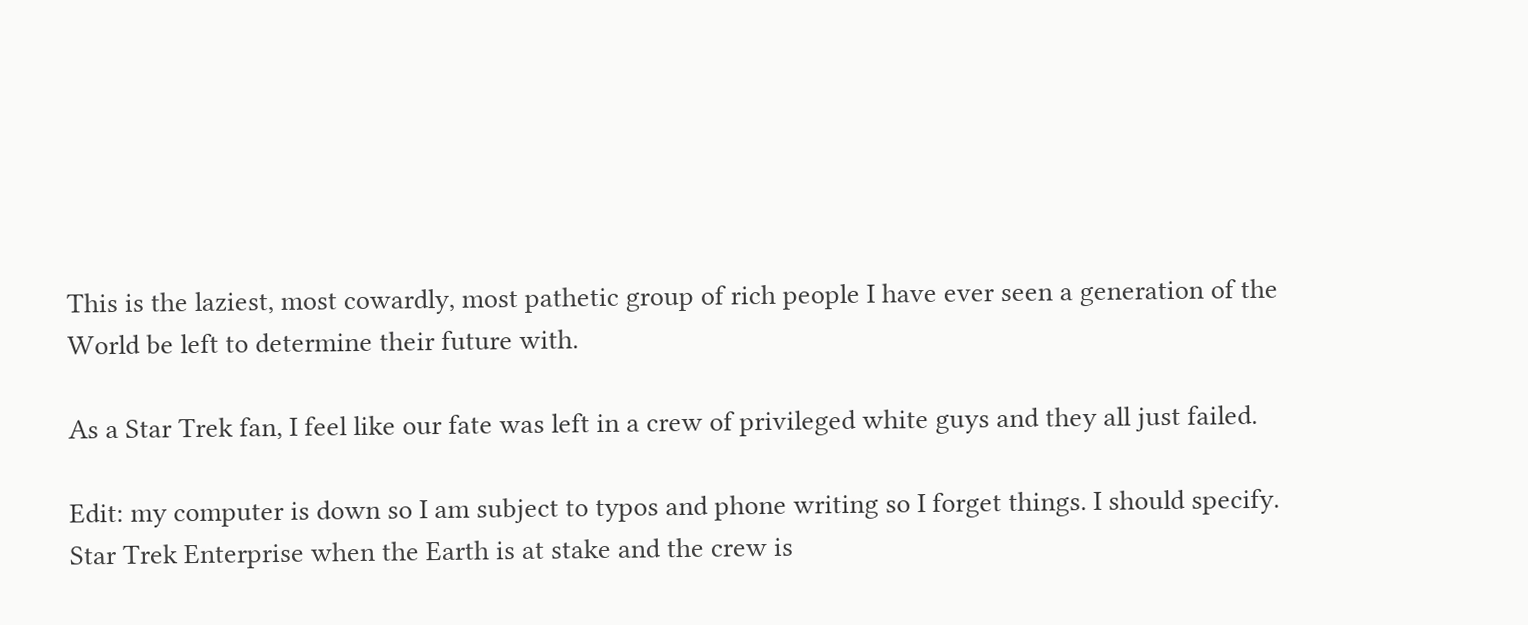This is the laziest, most cowardly, most pathetic group of rich people I have ever seen a generation of the World be left to determine their future with.

As a Star Trek fan, I feel like our fate was left in a crew of privileged white guys and they all just failed.

Edit: my computer is down so I am subject to typos and phone writing so I forget things. I should specify. Star Trek Enterprise when the Earth is at stake and the crew is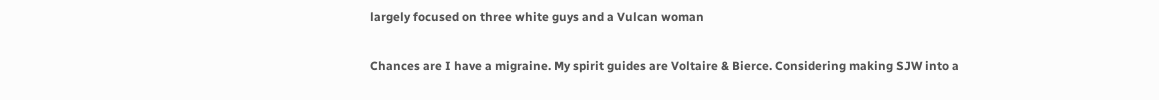largely focused on three white guys and a Vulcan woman

Chances are I have a migraine. My spirit guides are Voltaire & Bierce. Considering making SJW into a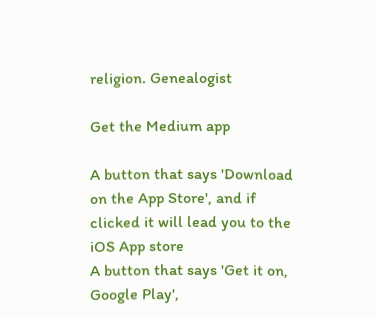religion. Genealogist

Get the Medium app

A button that says 'Download on the App Store', and if clicked it will lead you to the iOS App store
A button that says 'Get it on, Google Play',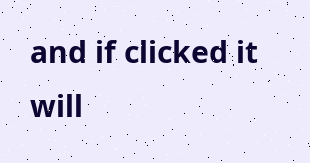and if clicked it will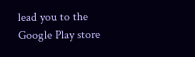lead you to the Google Play store